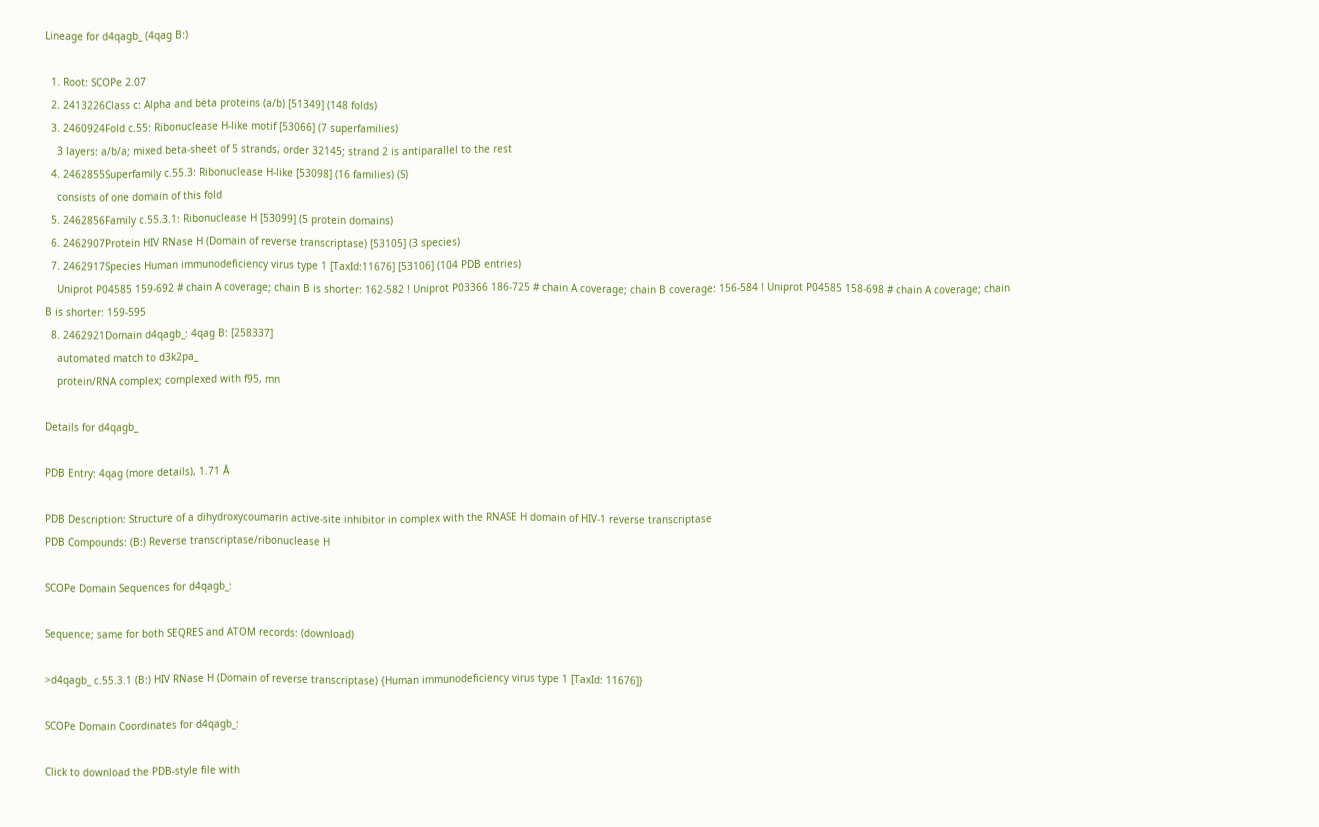Lineage for d4qagb_ (4qag B:)

  1. Root: SCOPe 2.07
  2. 2413226Class c: Alpha and beta proteins (a/b) [51349] (148 folds)
  3. 2460924Fold c.55: Ribonuclease H-like motif [53066] (7 superfamilies)
    3 layers: a/b/a; mixed beta-sheet of 5 strands, order 32145; strand 2 is antiparallel to the rest
  4. 2462855Superfamily c.55.3: Ribonuclease H-like [53098] (16 families) (S)
    consists of one domain of this fold
  5. 2462856Family c.55.3.1: Ribonuclease H [53099] (5 protein domains)
  6. 2462907Protein HIV RNase H (Domain of reverse transcriptase) [53105] (3 species)
  7. 2462917Species Human immunodeficiency virus type 1 [TaxId:11676] [53106] (104 PDB entries)
    Uniprot P04585 159-692 # chain A coverage; chain B is shorter: 162-582 ! Uniprot P03366 186-725 # chain A coverage; chain B coverage: 156-584 ! Uniprot P04585 158-698 # chain A coverage; chain B is shorter: 159-595
  8. 2462921Domain d4qagb_: 4qag B: [258337]
    automated match to d3k2pa_
    protein/RNA complex; complexed with f95, mn

Details for d4qagb_

PDB Entry: 4qag (more details), 1.71 Å

PDB Description: Structure of a dihydroxycoumarin active-site inhibitor in complex with the RNASE H domain of HIV-1 reverse transcriptase
PDB Compounds: (B:) Reverse transcriptase/ribonuclease H

SCOPe Domain Sequences for d4qagb_:

Sequence; same for both SEQRES and ATOM records: (download)

>d4qagb_ c.55.3.1 (B:) HIV RNase H (Domain of reverse transcriptase) {Human immunodeficiency virus type 1 [TaxId: 11676]}

SCOPe Domain Coordinates for d4qagb_:

Click to download the PDB-style file with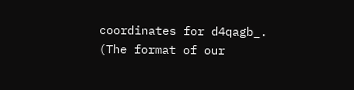coordinates for d4qagb_.
(The format of our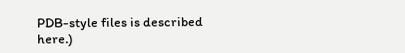PDB-style files is described here.)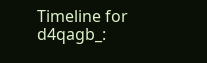Timeline for d4qagb_: